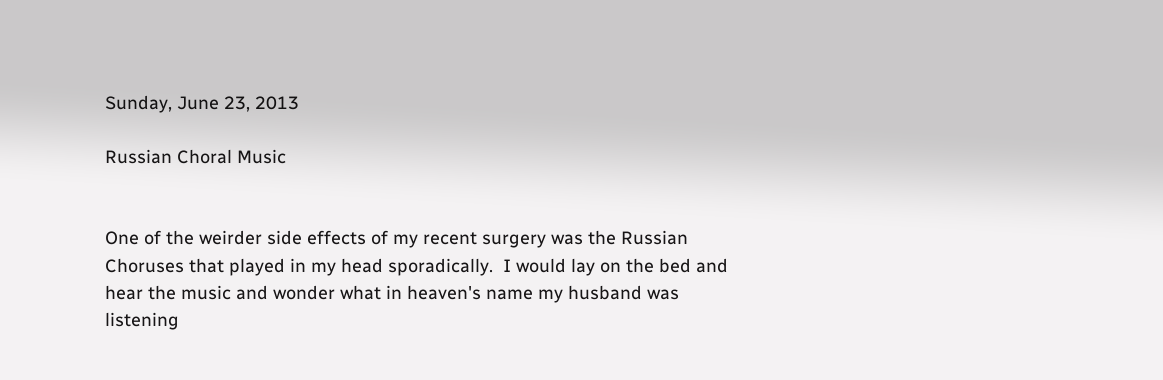Sunday, June 23, 2013

Russian Choral Music


One of the weirder side effects of my recent surgery was the Russian Choruses that played in my head sporadically.  I would lay on the bed and hear the music and wonder what in heaven's name my husband was listening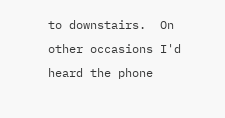to downstairs.  On other occasions I'd heard the phone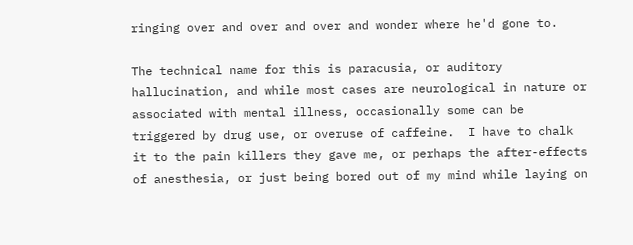ringing over and over and over and wonder where he'd gone to.

The technical name for this is paracusia, or auditory hallucination, and while most cases are neurological in nature or associated with mental illness, occasionally some can be triggered by drug use, or overuse of caffeine.  I have to chalk it to the pain killers they gave me, or perhaps the after-effects of anesthesia, or just being bored out of my mind while laying on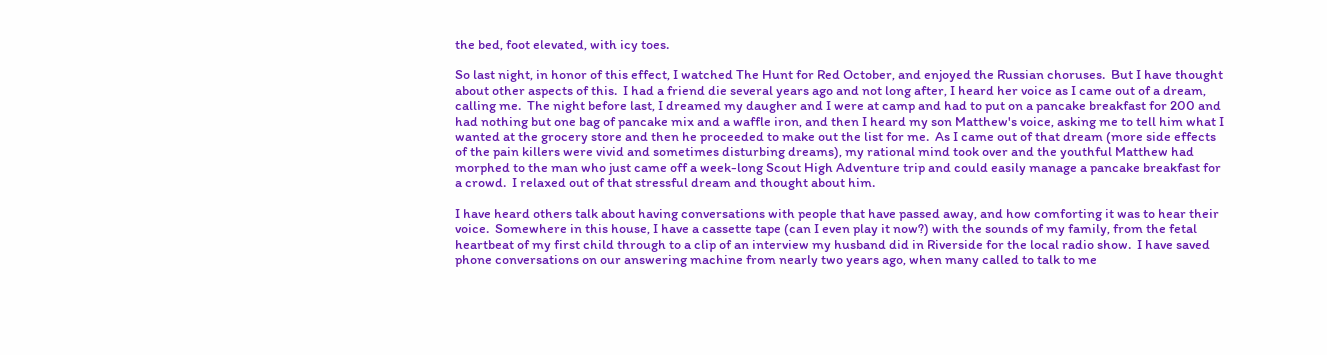the bed, foot elevated, with icy toes.

So last night, in honor of this effect, I watched The Hunt for Red October, and enjoyed the Russian choruses.  But I have thought about other aspects of this.  I had a friend die several years ago and not long after, I heard her voice as I came out of a dream, calling me.  The night before last, I dreamed my daugher and I were at camp and had to put on a pancake breakfast for 200 and had nothing but one bag of pancake mix and a waffle iron, and then I heard my son Matthew's voice, asking me to tell him what I wanted at the grocery store and then he proceeded to make out the list for me.  As I came out of that dream (more side effects of the pain killers were vivid and sometimes disturbing dreams), my rational mind took over and the youthful Matthew had morphed to the man who just came off a week-long Scout High Adventure trip and could easily manage a pancake breakfast for a crowd.  I relaxed out of that stressful dream and thought about him.

I have heard others talk about having conversations with people that have passed away, and how comforting it was to hear their voice.  Somewhere in this house, I have a cassette tape (can I even play it now?) with the sounds of my family, from the fetal heartbeat of my first child through to a clip of an interview my husband did in Riverside for the local radio show.  I have saved phone conversations on our answering machine from nearly two years ago, when many called to talk to me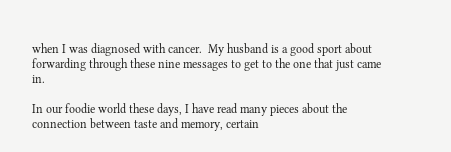when I was diagnosed with cancer.  My husband is a good sport about forwarding through these nine messages to get to the one that just came in.

In our foodie world these days, I have read many pieces about the connection between taste and memory, certain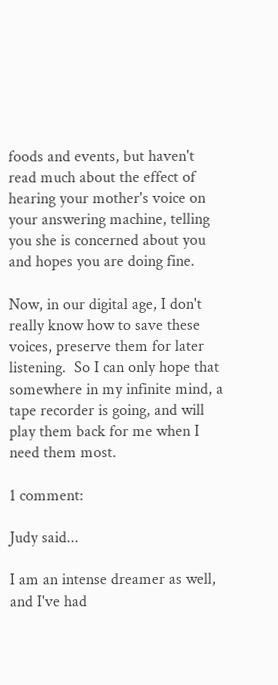foods and events, but haven't read much about the effect of hearing your mother's voice on your answering machine, telling you she is concerned about you and hopes you are doing fine.

Now, in our digital age, I don't really know how to save these voices, preserve them for later listening.  So I can only hope that somewhere in my infinite mind, a tape recorder is going, and will play them back for me when I need them most.

1 comment:

Judy said...

I am an intense dreamer as well, and I've had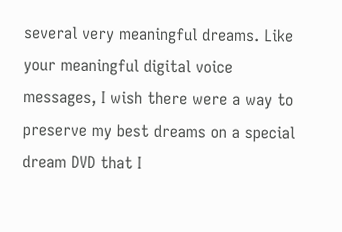several very meaningful dreams. Like your meaningful digital voice messages, I wish there were a way to preserve my best dreams on a special dream DVD that I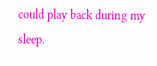could play back during my sleep.